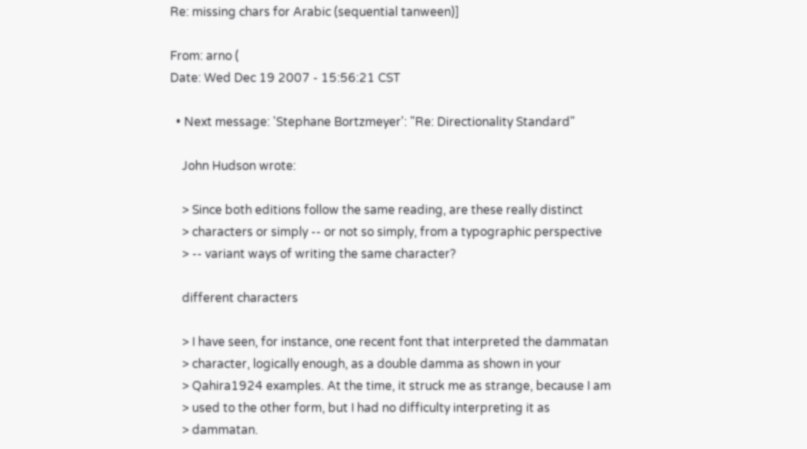Re: missing chars for Arabic (sequential tanween)]

From: arno (
Date: Wed Dec 19 2007 - 15:56:21 CST

  • Next message: 'Stephane Bortzmeyer': "Re: Directionality Standard"

    John Hudson wrote:

    > Since both editions follow the same reading, are these really distinct
    > characters or simply -- or not so simply, from a typographic perspective
    > -- variant ways of writing the same character?

    different characters

    > I have seen, for instance, one recent font that interpreted the dammatan
    > character, logically enough, as a double damma as shown in your
    > Qahira1924 examples. At the time, it struck me as strange, because I am
    > used to the other form, but I had no difficulty interpreting it as
    > dammatan.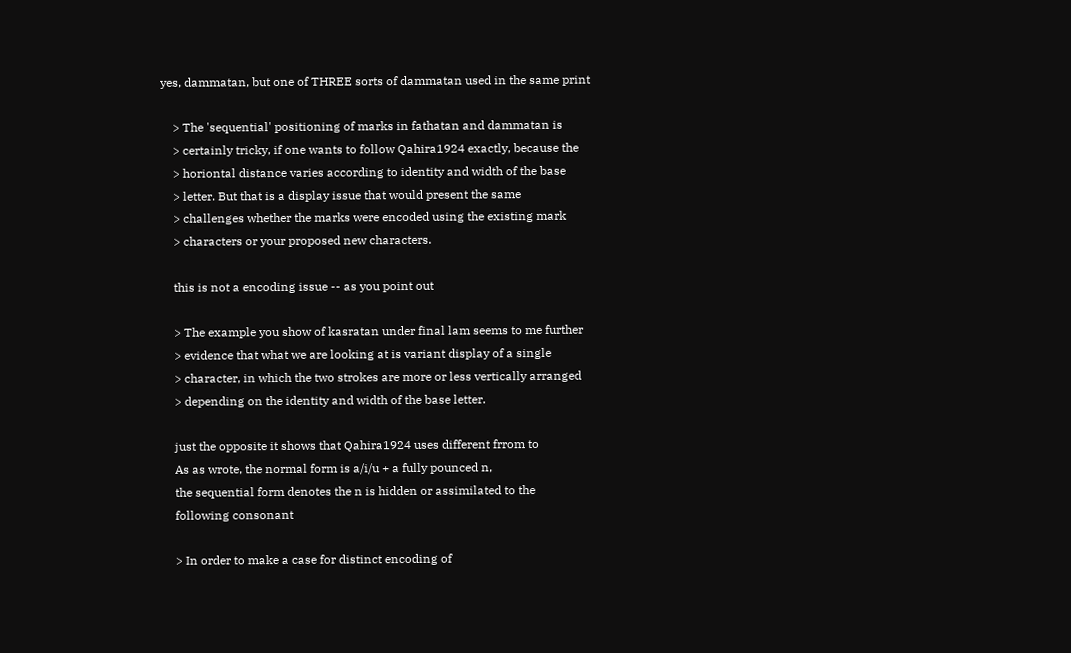yes, dammatan, but one of THREE sorts of dammatan used in the same print

    > The 'sequential' positioning of marks in fathatan and dammatan is
    > certainly tricky, if one wants to follow Qahira1924 exactly, because the
    > horiontal distance varies according to identity and width of the base
    > letter. But that is a display issue that would present the same
    > challenges whether the marks were encoded using the existing mark
    > characters or your proposed new characters.

    this is not a encoding issue -- as you point out

    > The example you show of kasratan under final lam seems to me further
    > evidence that what we are looking at is variant display of a single
    > character, in which the two strokes are more or less vertically arranged
    > depending on the identity and width of the base letter.

    just the opposite it shows that Qahira1924 uses different frrom to
    As as wrote, the normal form is a/i/u + a fully pounced n,
    the sequential form denotes the n is hidden or assimilated to the
    following consonant

    > In order to make a case for distinct encoding of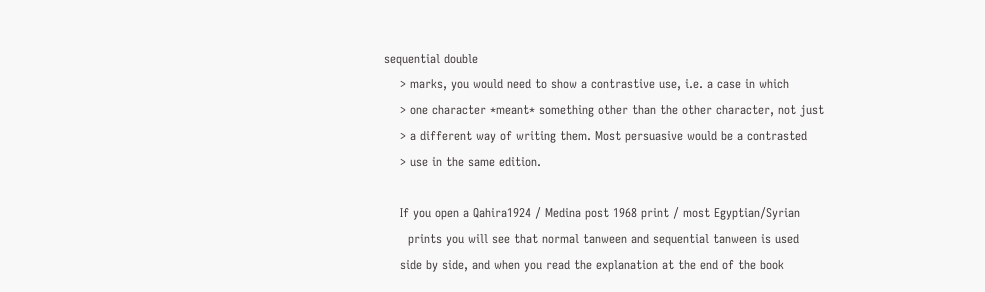sequential double
    > marks, you would need to show a contrastive use, i.e. a case in which
    > one character *meant* something other than the other character, not just
    > a different way of writing them. Most persuasive would be a contrasted
    > use in the same edition.

    If you open a Qahira1924 / Medina post 1968 print / most Egyptian/Syrian
      prints you will see that normal tanween and sequential tanween is used
    side by side, and when you read the explanation at the end of the book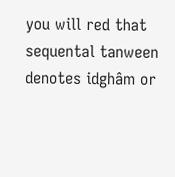you will red that sequental tanween denotes idghâm or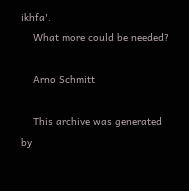ikhfa'.
    What more could be needed?

    Arno Schmitt

    This archive was generated by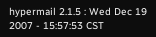hypermail 2.1.5 : Wed Dec 19 2007 - 15:57:53 CST